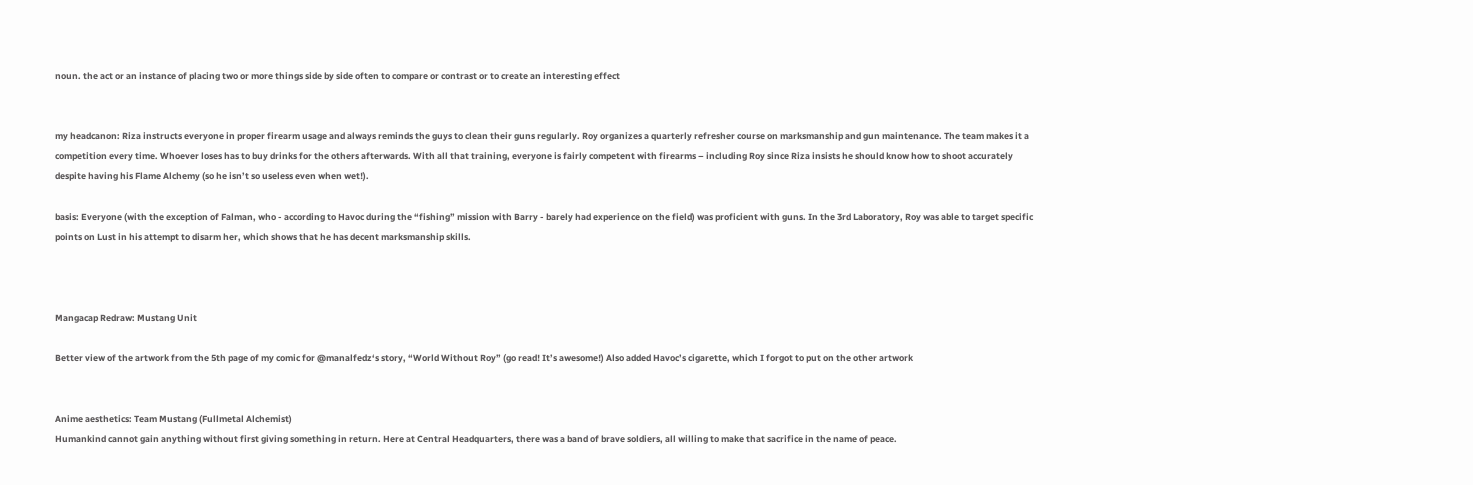noun. the act or an instance of placing two or more things side by side often to compare or contrast or to create an interesting effect


my headcanon: Riza instructs everyone in proper firearm usage and always reminds the guys to clean their guns regularly. Roy organizes a quarterly refresher course on marksmanship and gun maintenance. The team makes it a competition every time. Whoever loses has to buy drinks for the others afterwards. With all that training, everyone is fairly competent with firearms – including Roy since Riza insists he should know how to shoot accurately despite having his Flame Alchemy (so he isn’t so useless even when wet!).

basis: Everyone (with the exception of Falman, who - according to Havoc during the “fishing” mission with Barry - barely had experience on the field) was proficient with guns. In the 3rd Laboratory, Roy was able to target specific points on Lust in his attempt to disarm her, which shows that he has decent marksmanship skills.



Mangacap Redraw: Mustang Unit

Better view of the artwork from the 5th page of my comic for @manalfedz‘s story, “World Without Roy” (go read! It’s awesome!) Also added Havoc’s cigarette, which I forgot to put on the other artwork


Anime aesthetics: Team Mustang (Fullmetal Alchemist)
Humankind cannot gain anything without first giving something in return. Here at Central Headquarters, there was a band of brave soldiers, all willing to make that sacrifice in the name of peace.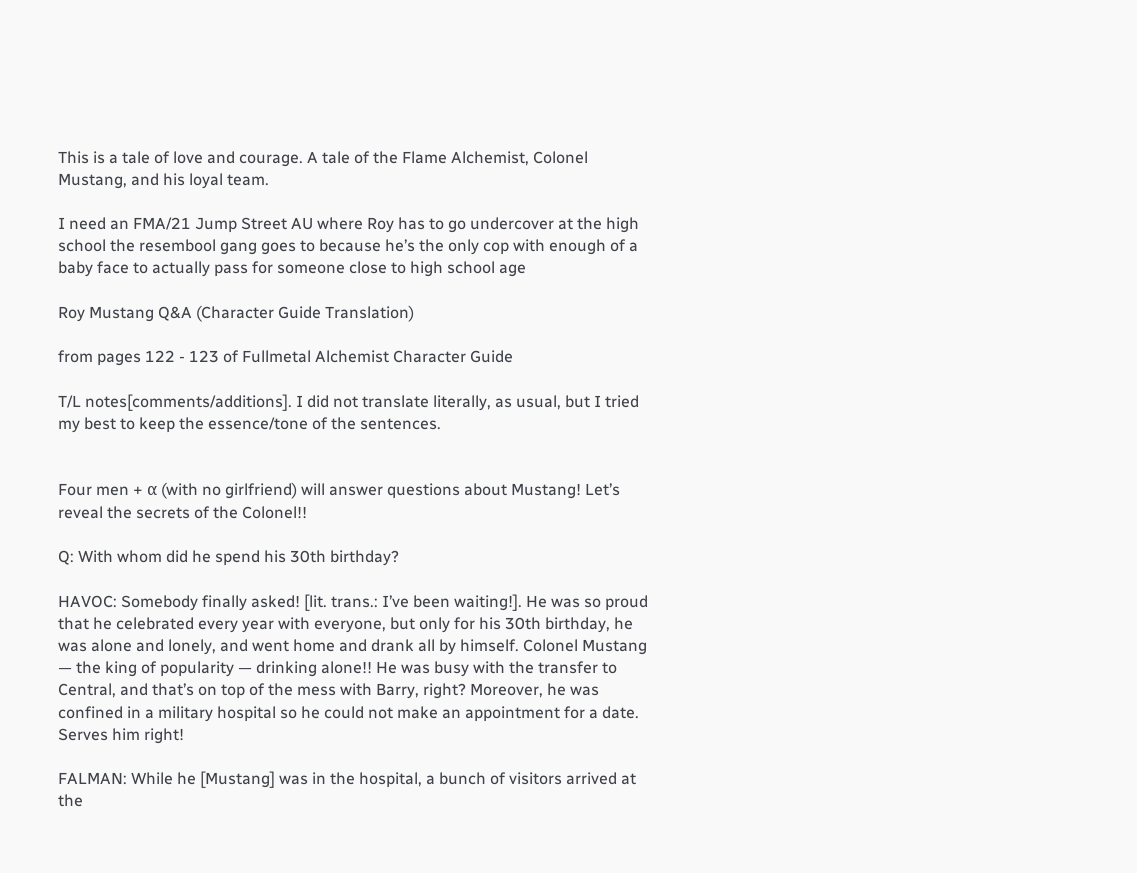This is a tale of love and courage. A tale of the Flame Alchemist, Colonel Mustang, and his loyal team.

I need an FMA/21 Jump Street AU where Roy has to go undercover at the high school the resembool gang goes to because he’s the only cop with enough of a baby face to actually pass for someone close to high school age

Roy Mustang Q&A (Character Guide Translation)

from pages 122 - 123 of Fullmetal Alchemist Character Guide

T/L notes[comments/additions]. I did not translate literally, as usual, but I tried my best to keep the essence/tone of the sentences.


Four men + α (with no girlfriend) will answer questions about Mustang! Let’s reveal the secrets of the Colonel!!

Q: With whom did he spend his 30th birthday?

HAVOC: Somebody finally asked! [lit. trans.: I’ve been waiting!]. He was so proud that he celebrated every year with everyone, but only for his 30th birthday, he was alone and lonely, and went home and drank all by himself. Colonel Mustang — the king of popularity — drinking alone!! He was busy with the transfer to Central, and that’s on top of the mess with Barry, right? Moreover, he was confined in a military hospital so he could not make an appointment for a date. Serves him right!

FALMAN: While he [Mustang] was in the hospital, a bunch of visitors arrived at the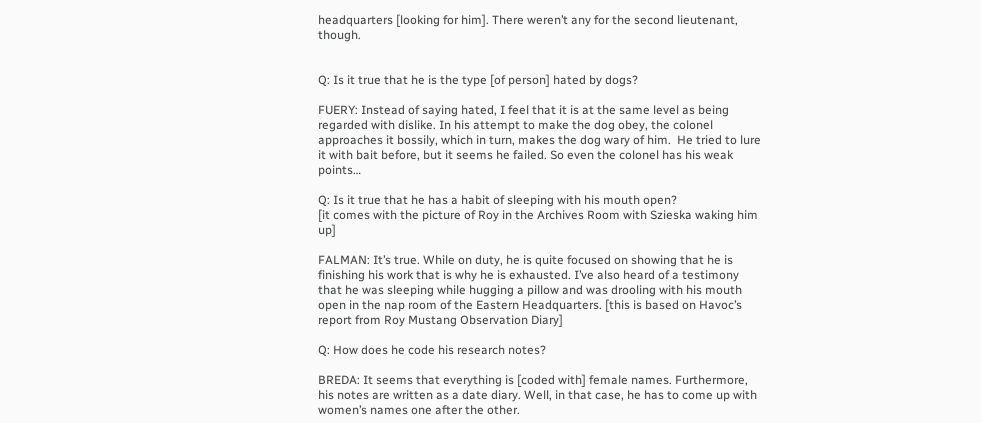headquarters [looking for him]. There weren’t any for the second lieutenant, though.


Q: Is it true that he is the type [of person] hated by dogs?

FUERY: Instead of saying hated, I feel that it is at the same level as being regarded with dislike. In his attempt to make the dog obey, the colonel approaches it bossily, which in turn, makes the dog wary of him.  He tried to lure it with bait before, but it seems he failed. So even the colonel has his weak points…

Q: Is it true that he has a habit of sleeping with his mouth open?
[it comes with the picture of Roy in the Archives Room with Szieska waking him up]

FALMAN: It’s true. While on duty, he is quite focused on showing that he is finishing his work that is why he is exhausted. I’ve also heard of a testimony that he was sleeping while hugging a pillow and was drooling with his mouth open in the nap room of the Eastern Headquarters. [this is based on Havoc’s report from Roy Mustang Observation Diary]

Q: How does he code his research notes?

BREDA: It seems that everything is [coded with] female names. Furthermore, his notes are written as a date diary. Well, in that case, he has to come up with women’s names one after the other.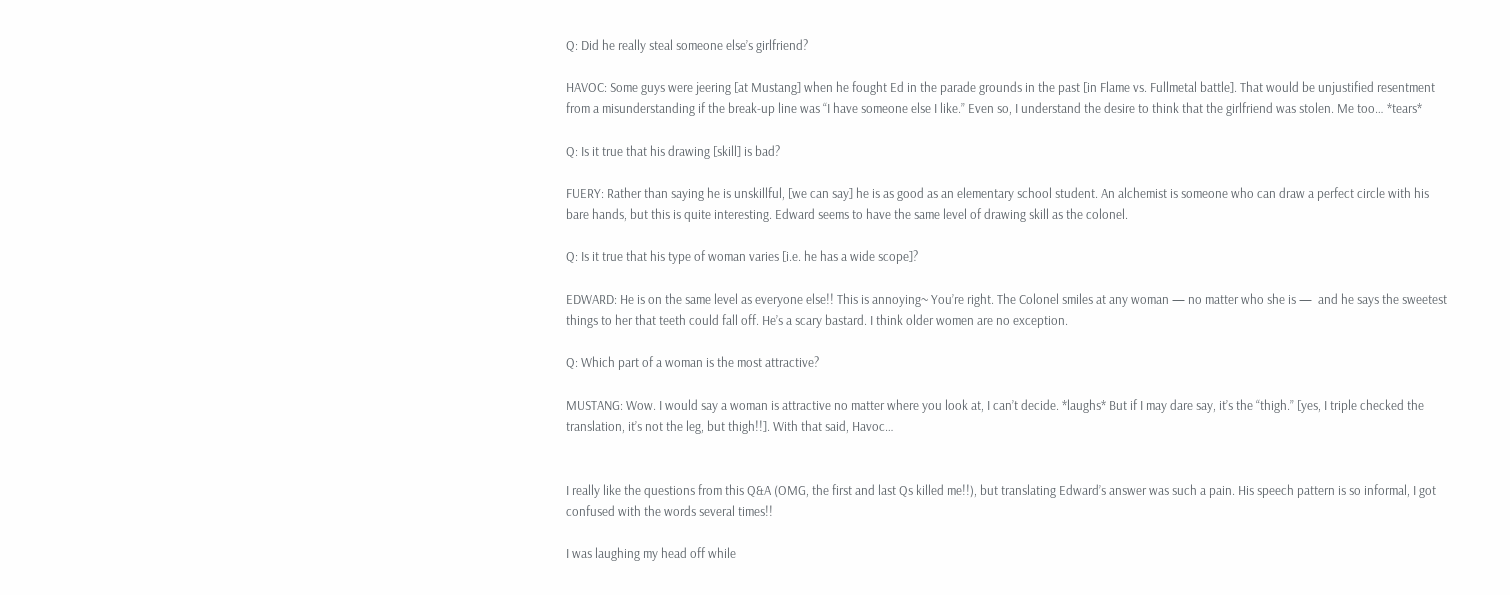Q: Did he really steal someone else’s girlfriend?

HAVOC: Some guys were jeering [at Mustang] when he fought Ed in the parade grounds in the past [in Flame vs. Fullmetal battle]. That would be unjustified resentment from a misunderstanding if the break-up line was “I have someone else I like.” Even so, I understand the desire to think that the girlfriend was stolen. Me too… *tears*

Q: Is it true that his drawing [skill] is bad?

FUERY: Rather than saying he is unskillful, [we can say] he is as good as an elementary school student. An alchemist is someone who can draw a perfect circle with his bare hands, but this is quite interesting. Edward seems to have the same level of drawing skill as the colonel.

Q: Is it true that his type of woman varies [i.e. he has a wide scope]?

EDWARD: He is on the same level as everyone else!! This is annoying~ You’re right. The Colonel smiles at any woman — no matter who she is —  and he says the sweetest things to her that teeth could fall off. He’s a scary bastard. I think older women are no exception.

Q: Which part of a woman is the most attractive?

MUSTANG: Wow. I would say a woman is attractive no matter where you look at, I can’t decide. *laughs* But if I may dare say, it’s the “thigh.” [yes, I triple checked the translation, it’s not the leg, but thigh!!]. With that said, Havoc…


I really like the questions from this Q&A (OMG, the first and last Qs killed me!!), but translating Edward’s answer was such a pain. His speech pattern is so informal, I got confused with the words several times!!

I was laughing my head off while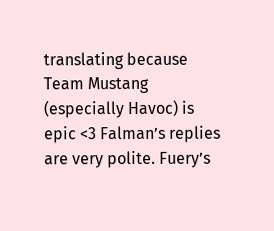translating because Team Mustang (especially Havoc) is epic <3 Falman’s replies are very polite. Fuery’s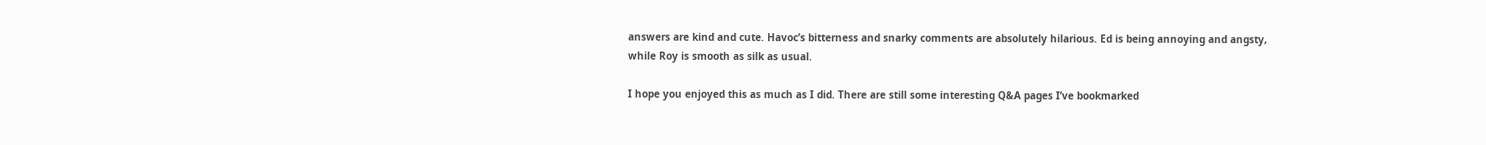answers are kind and cute. Havoc’s bitterness and snarky comments are absolutely hilarious. Ed is being annoying and angsty, while Roy is smooth as silk as usual.

I hope you enjoyed this as much as I did. There are still some interesting Q&A pages I’ve bookmarked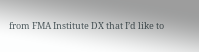from FMA Institute DX that I’d like to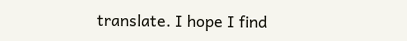translate. I hope I find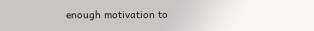enough motivation to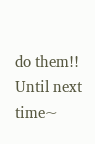do them!! Until next time~